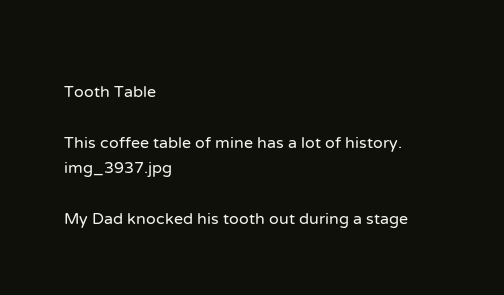Tooth Table

This coffee table of mine has a lot of history. img_3937.jpg

My Dad knocked his tooth out during a stage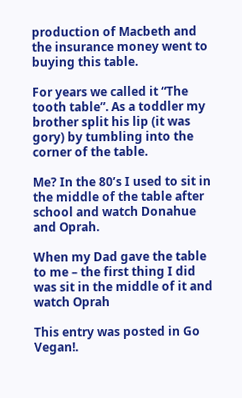production of Macbeth and the insurance money went to buying this table.

For years we called it “The tooth table”. As a toddler my brother split his lip (it was gory) by tumbling into the corner of the table.

Me? In the 80’s I used to sit in the middle of the table after school and watch Donahue and Oprah.

When my Dad gave the table to me – the first thing I did was sit in the middle of it and watch Oprah

This entry was posted in Go Vegan!.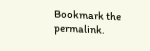Bookmark the permalink.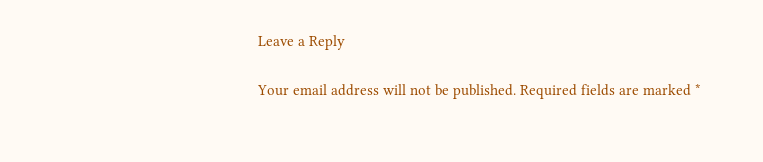Leave a Reply

Your email address will not be published. Required fields are marked *